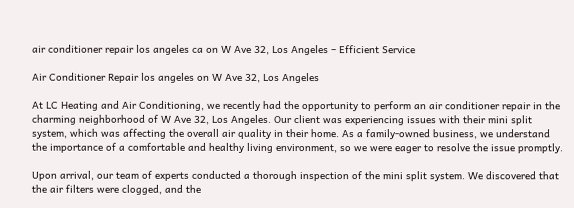air conditioner repair los angeles ca on W Ave 32, Los Angeles – Efficient Service

Air Conditioner Repair los angeles on W Ave 32, Los Angeles

At LC Heating and Air Conditioning, we recently had the opportunity to perform an air conditioner repair in the charming neighborhood of W Ave 32, Los Angeles. Our client was experiencing issues with their mini split system, which was affecting the overall air quality in their home. As a family-owned business, we understand the importance of a comfortable and healthy living environment, so we were eager to resolve the issue promptly.

Upon arrival, our team of experts conducted a thorough inspection of the mini split system. We discovered that the air filters were clogged, and the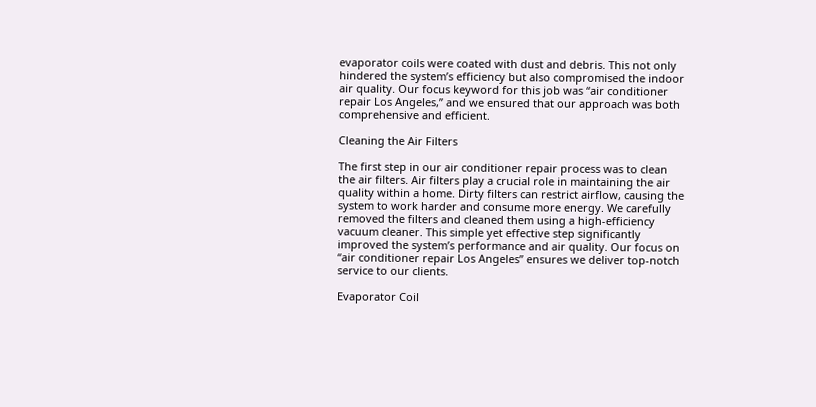evaporator coils were coated with dust and debris. This not only hindered the system’s efficiency but also compromised the indoor air quality. Our focus keyword for this job was “air conditioner repair Los Angeles,” and we ensured that our approach was both comprehensive and efficient.

Cleaning the Air Filters

The first step in our air conditioner repair process was to clean the air filters. Air filters play a crucial role in maintaining the air quality within a home. Dirty filters can restrict airflow, causing the system to work harder and consume more energy. We carefully removed the filters and cleaned them using a high-efficiency vacuum cleaner. This simple yet effective step significantly improved the system’s performance and air quality. Our focus on “air conditioner repair Los Angeles” ensures we deliver top-notch service to our clients.

Evaporator Coil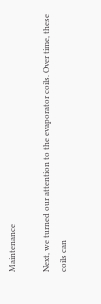Maintenance

Next, we turned our attention to the evaporator coils. Over time, these coils can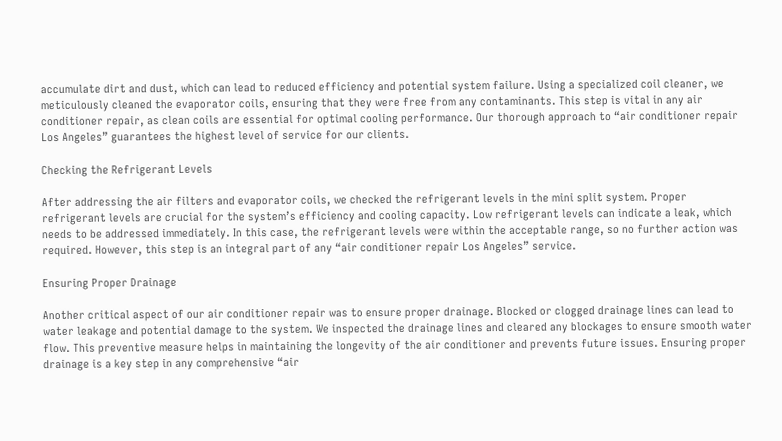accumulate dirt and dust, which can lead to reduced efficiency and potential system failure. Using a specialized coil cleaner, we meticulously cleaned the evaporator coils, ensuring that they were free from any contaminants. This step is vital in any air conditioner repair, as clean coils are essential for optimal cooling performance. Our thorough approach to “air conditioner repair Los Angeles” guarantees the highest level of service for our clients.

Checking the Refrigerant Levels

After addressing the air filters and evaporator coils, we checked the refrigerant levels in the mini split system. Proper refrigerant levels are crucial for the system’s efficiency and cooling capacity. Low refrigerant levels can indicate a leak, which needs to be addressed immediately. In this case, the refrigerant levels were within the acceptable range, so no further action was required. However, this step is an integral part of any “air conditioner repair Los Angeles” service.

Ensuring Proper Drainage

Another critical aspect of our air conditioner repair was to ensure proper drainage. Blocked or clogged drainage lines can lead to water leakage and potential damage to the system. We inspected the drainage lines and cleared any blockages to ensure smooth water flow. This preventive measure helps in maintaining the longevity of the air conditioner and prevents future issues. Ensuring proper drainage is a key step in any comprehensive “air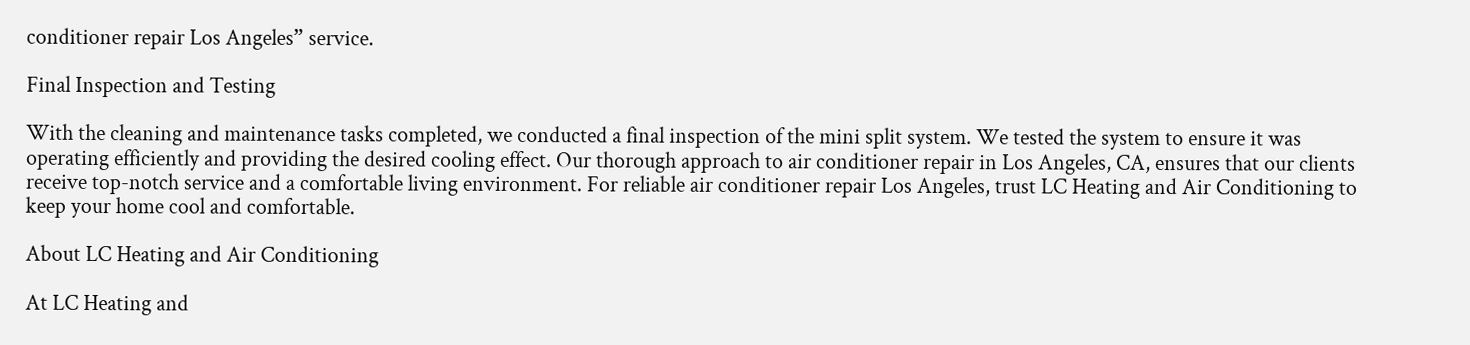conditioner repair Los Angeles” service.

Final Inspection and Testing

With the cleaning and maintenance tasks completed, we conducted a final inspection of the mini split system. We tested the system to ensure it was operating efficiently and providing the desired cooling effect. Our thorough approach to air conditioner repair in Los Angeles, CA, ensures that our clients receive top-notch service and a comfortable living environment. For reliable air conditioner repair Los Angeles, trust LC Heating and Air Conditioning to keep your home cool and comfortable.

About LC Heating and Air Conditioning

At LC Heating and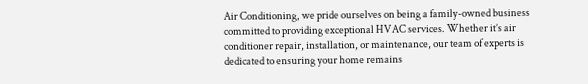Air Conditioning, we pride ourselves on being a family-owned business committed to providing exceptional HVAC services. Whether it’s air conditioner repair, installation, or maintenance, our team of experts is dedicated to ensuring your home remains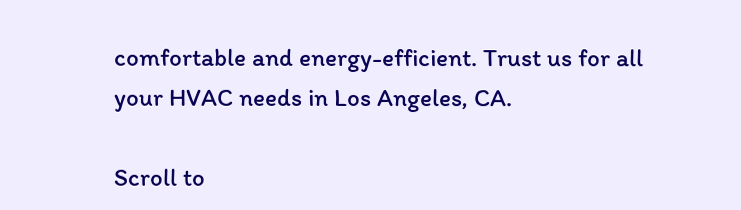comfortable and energy-efficient. Trust us for all your HVAC needs in Los Angeles, CA.

Scroll to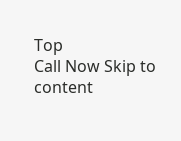Top
Call Now Skip to content